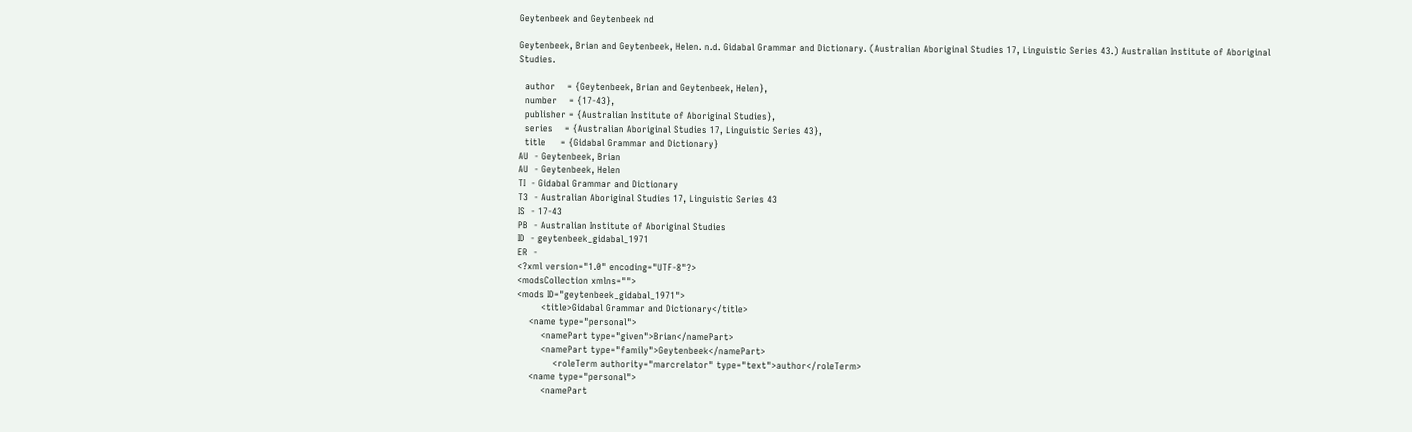Geytenbeek and Geytenbeek nd

Geytenbeek, Brian and Geytenbeek, Helen. n.d. Gidabal Grammar and Dictionary. (Australian Aboriginal Studies 17, Linguistic Series 43.) Australian Institute of Aboriginal Studies.

  author    = {Geytenbeek, Brian and Geytenbeek, Helen},
  number    = {17-43},
  publisher = {Australian Institute of Aboriginal Studies},
  series    = {Australian Aboriginal Studies 17, Linguistic Series 43},
  title     = {Gidabal Grammar and Dictionary}
AU  - Geytenbeek, Brian
AU  - Geytenbeek, Helen
TI  - Gidabal Grammar and Dictionary
T3  - Australian Aboriginal Studies 17, Linguistic Series 43
IS  - 17-43
PB  - Australian Institute of Aboriginal Studies
ID  - geytenbeek_gidabal_1971
ER  -
<?xml version="1.0" encoding="UTF-8"?>
<modsCollection xmlns="">
<mods ID="geytenbeek_gidabal_1971">
        <title>Gidabal Grammar and Dictionary</title>
    <name type="personal">
        <namePart type="given">Brian</namePart>
        <namePart type="family">Geytenbeek</namePart>
            <roleTerm authority="marcrelator" type="text">author</roleTerm>
    <name type="personal">
        <namePart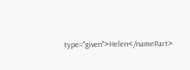type="given">Helen</namePart>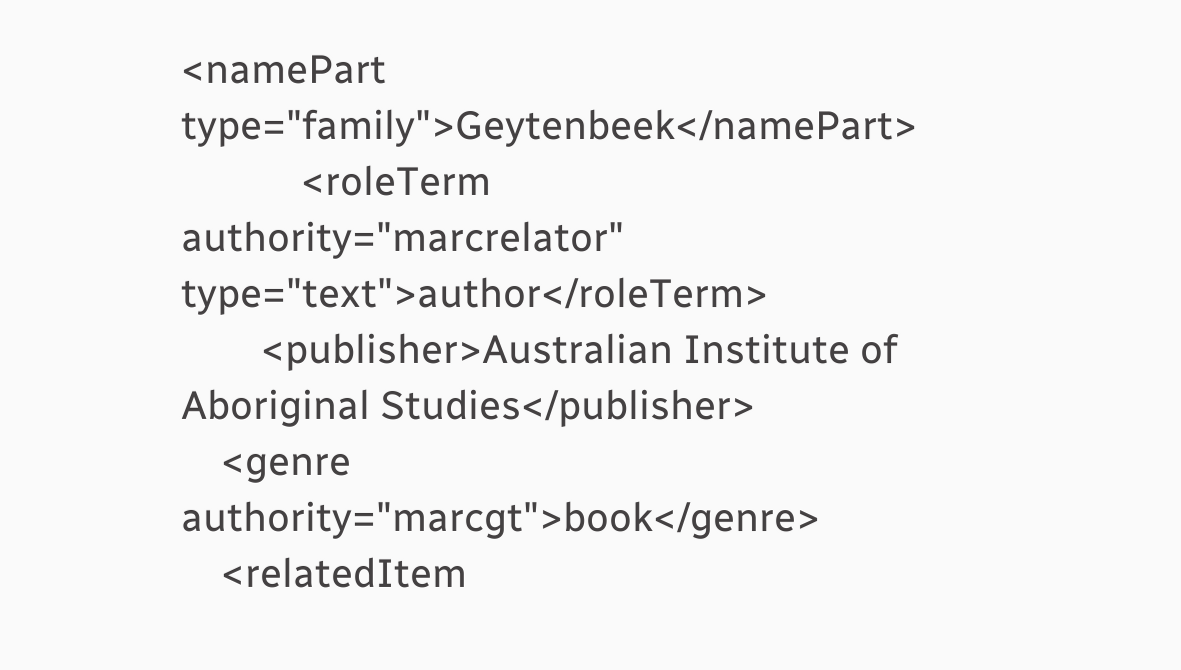<namePart type="family">Geytenbeek</namePart>
            <roleTerm authority="marcrelator" type="text">author</roleTerm>
        <publisher>Australian Institute of Aboriginal Studies</publisher>
    <genre authority="marcgt">book</genre>
    <relatedItem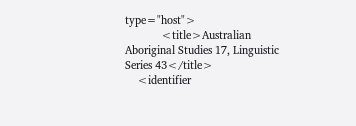type="host">
            <title>Australian Aboriginal Studies 17, Linguistic Series 43</title>
    <identifier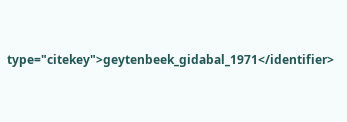type="citekey">geytenbeek_gidabal_1971</identifier>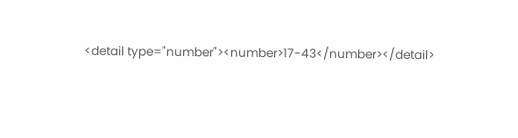<detail type="number"><number>17-43</number></detail>